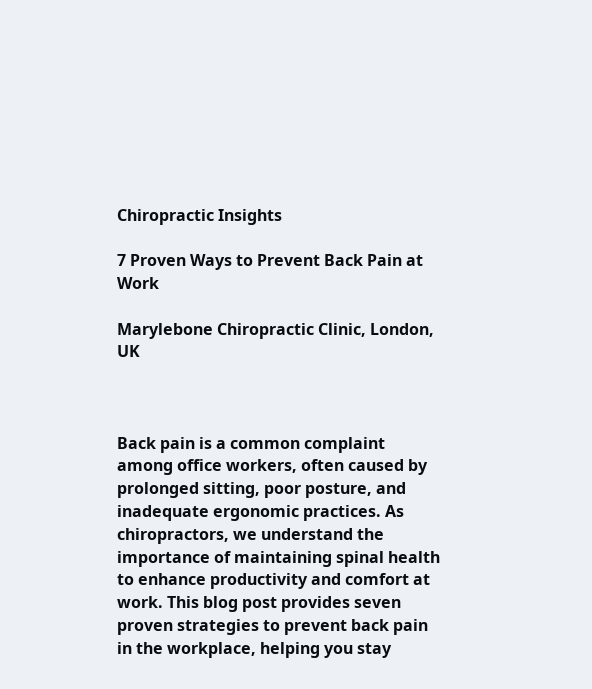Chiropractic Insights

7 Proven Ways to Prevent Back Pain at Work

Marylebone Chiropractic Clinic, London, UK



Back pain is a common complaint among office workers, often caused by prolonged sitting, poor posture, and inadequate ergonomic practices. As chiropractors, we understand the importance of maintaining spinal health to enhance productivity and comfort at work. This blog post provides seven proven strategies to prevent back pain in the workplace, helping you stay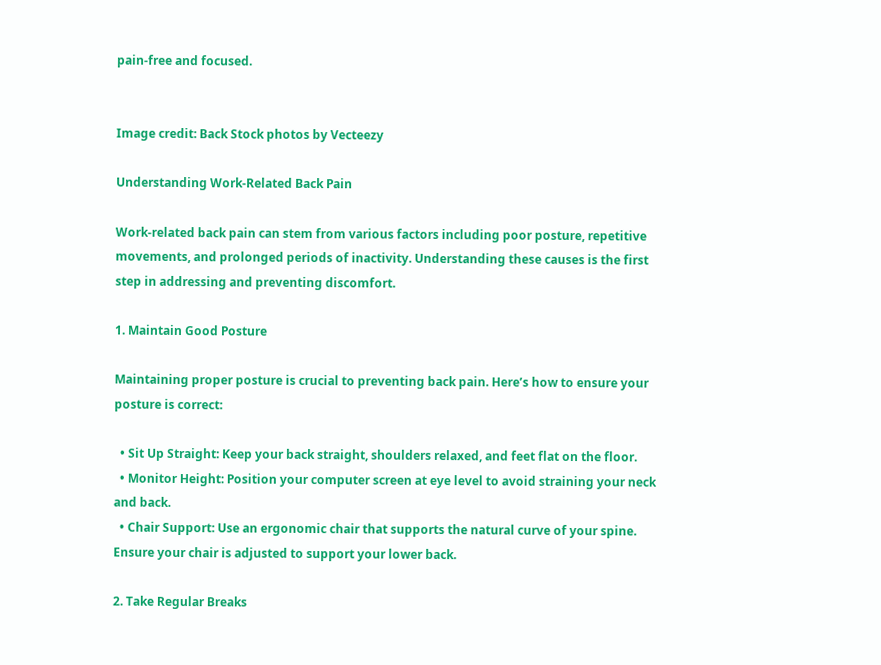pain-free and focused.


Image credit: Back Stock photos by Vecteezy

Understanding Work-Related Back Pain

Work-related back pain can stem from various factors including poor posture, repetitive movements, and prolonged periods of inactivity. Understanding these causes is the first step in addressing and preventing discomfort.

1. Maintain Good Posture

Maintaining proper posture is crucial to preventing back pain. Here’s how to ensure your posture is correct:

  • Sit Up Straight: Keep your back straight, shoulders relaxed, and feet flat on the floor.
  • Monitor Height: Position your computer screen at eye level to avoid straining your neck and back.
  • Chair Support: Use an ergonomic chair that supports the natural curve of your spine. Ensure your chair is adjusted to support your lower back.

2. Take Regular Breaks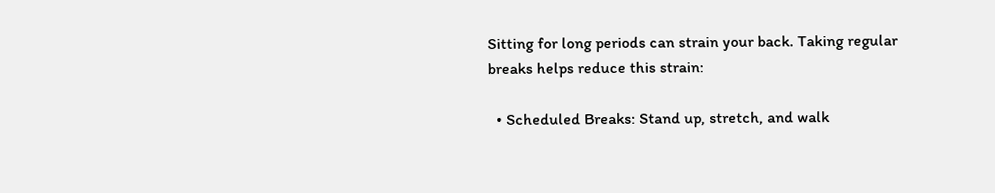Sitting for long periods can strain your back. Taking regular breaks helps reduce this strain:

  • Scheduled Breaks: Stand up, stretch, and walk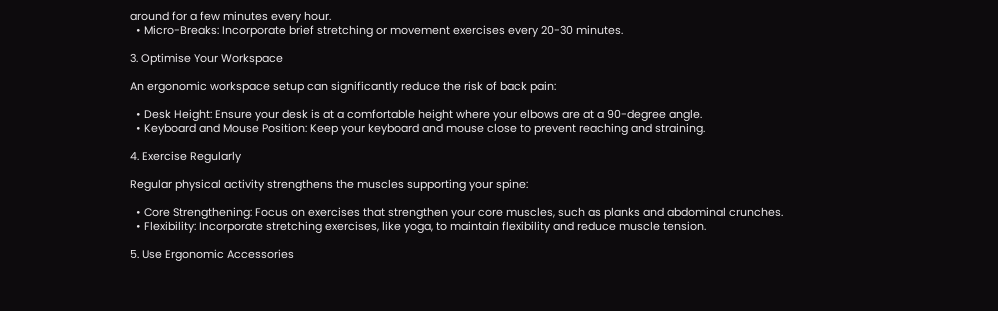around for a few minutes every hour.
  • Micro-Breaks: Incorporate brief stretching or movement exercises every 20-30 minutes.

3. Optimise Your Workspace

An ergonomic workspace setup can significantly reduce the risk of back pain:

  • Desk Height: Ensure your desk is at a comfortable height where your elbows are at a 90-degree angle.
  • Keyboard and Mouse Position: Keep your keyboard and mouse close to prevent reaching and straining.

4. Exercise Regularly

Regular physical activity strengthens the muscles supporting your spine:

  • Core Strengthening: Focus on exercises that strengthen your core muscles, such as planks and abdominal crunches.
  • Flexibility: Incorporate stretching exercises, like yoga, to maintain flexibility and reduce muscle tension.

5. Use Ergonomic Accessories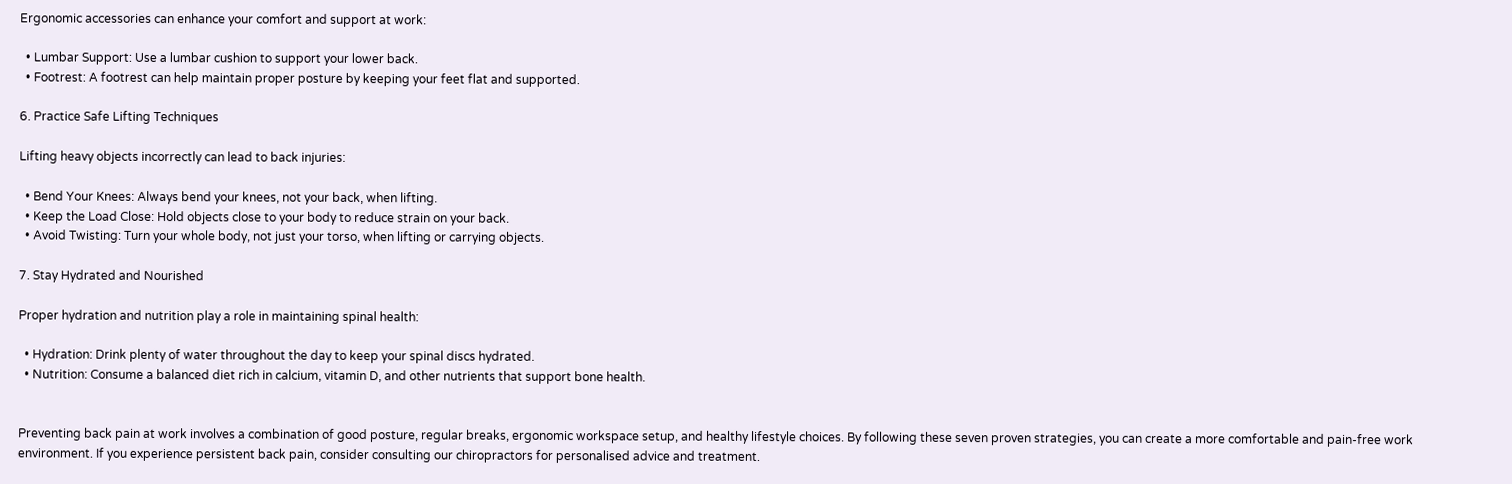Ergonomic accessories can enhance your comfort and support at work:

  • Lumbar Support: Use a lumbar cushion to support your lower back.
  • Footrest: A footrest can help maintain proper posture by keeping your feet flat and supported.

6. Practice Safe Lifting Techniques

Lifting heavy objects incorrectly can lead to back injuries:

  • Bend Your Knees: Always bend your knees, not your back, when lifting.
  • Keep the Load Close: Hold objects close to your body to reduce strain on your back.
  • Avoid Twisting: Turn your whole body, not just your torso, when lifting or carrying objects.

7. Stay Hydrated and Nourished

Proper hydration and nutrition play a role in maintaining spinal health:

  • Hydration: Drink plenty of water throughout the day to keep your spinal discs hydrated.
  • Nutrition: Consume a balanced diet rich in calcium, vitamin D, and other nutrients that support bone health.


Preventing back pain at work involves a combination of good posture, regular breaks, ergonomic workspace setup, and healthy lifestyle choices. By following these seven proven strategies, you can create a more comfortable and pain-free work environment. If you experience persistent back pain, consider consulting our chiropractors for personalised advice and treatment.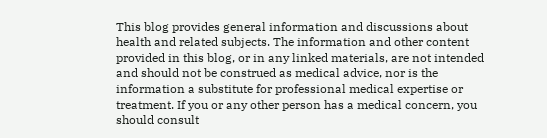This blog provides general information and discussions about health and related subjects. The information and other content provided in this blog, or in any linked materials, are not intended and should not be construed as medical advice, nor is the information a substitute for professional medical expertise or treatment. If you or any other person has a medical concern, you should consult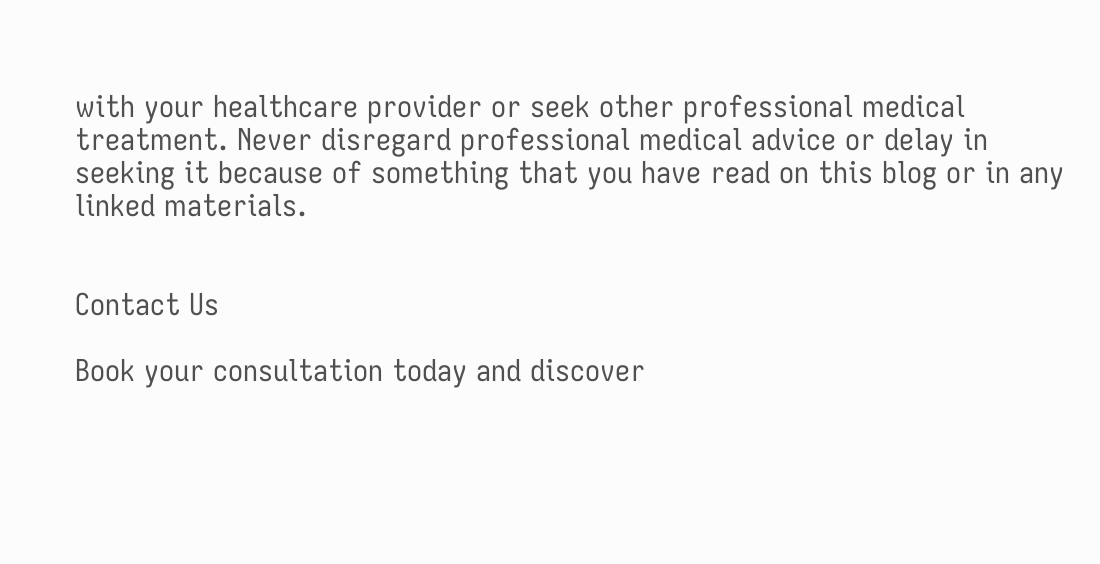with your healthcare provider or seek other professional medical treatment. Never disregard professional medical advice or delay in seeking it because of something that you have read on this blog or in any linked materials.


Contact Us

Book your consultation today and discover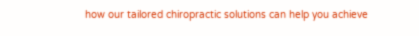how our tailored chiropractic solutions can help you achieve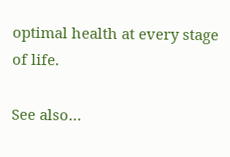optimal health at every stage of life.

See also…